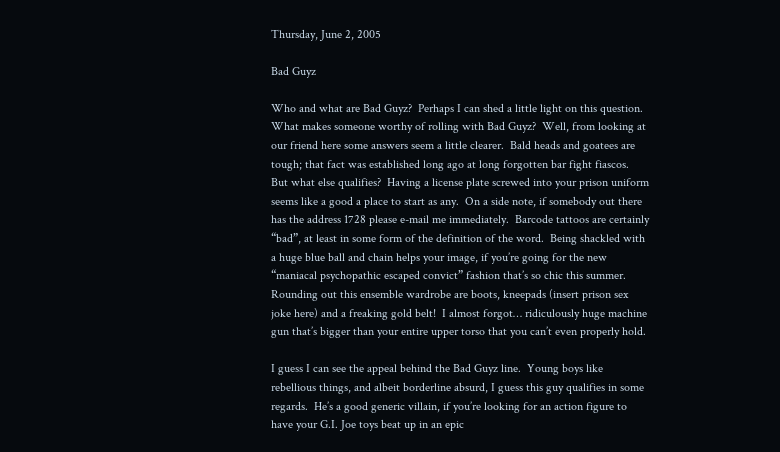Thursday, June 2, 2005

Bad Guyz

Who and what are Bad Guyz?  Perhaps I can shed a little light on this question.  What makes someone worthy of rolling with Bad Guyz?  Well, from looking at our friend here some answers seem a little clearer.  Bald heads and goatees are tough; that fact was established long ago at long forgotten bar fight fiascos.  But what else qualifies?  Having a license plate screwed into your prison uniform seems like a good a place to start as any.  On a side note, if somebody out there has the address 1728 please e-mail me immediately.  Barcode tattoos are certainly “bad”, at least in some form of the definition of the word.  Being shackled with a huge blue ball and chain helps your image, if you’re going for the new “maniacal psychopathic escaped convict” fashion that’s so chic this summer.  Rounding out this ensemble wardrobe are boots, kneepads (insert prison sex joke here) and a freaking gold belt!  I almost forgot… ridiculously huge machine gun that’s bigger than your entire upper torso that you can’t even properly hold.

I guess I can see the appeal behind the Bad Guyz line.  Young boys like rebellious things, and albeit borderline absurd, I guess this guy qualifies in some regards.  He’s a good generic villain, if you’re looking for an action figure to have your G.I. Joe toys beat up in an epic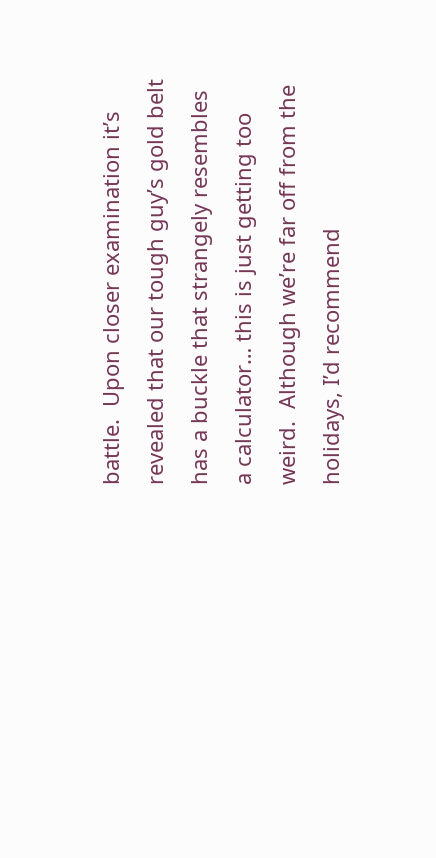battle.  Upon closer examination it’s revealed that our tough guy’s gold belt has a buckle that strangely resembles a calculator… this is just getting too weird.  Although we’re far off from the holidays, I’d recommend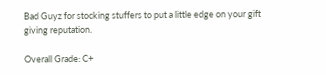Bad Guyz for stocking stuffers to put a little edge on your gift giving reputation.

Overall Grade: C+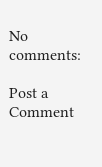No comments:

Post a Comment